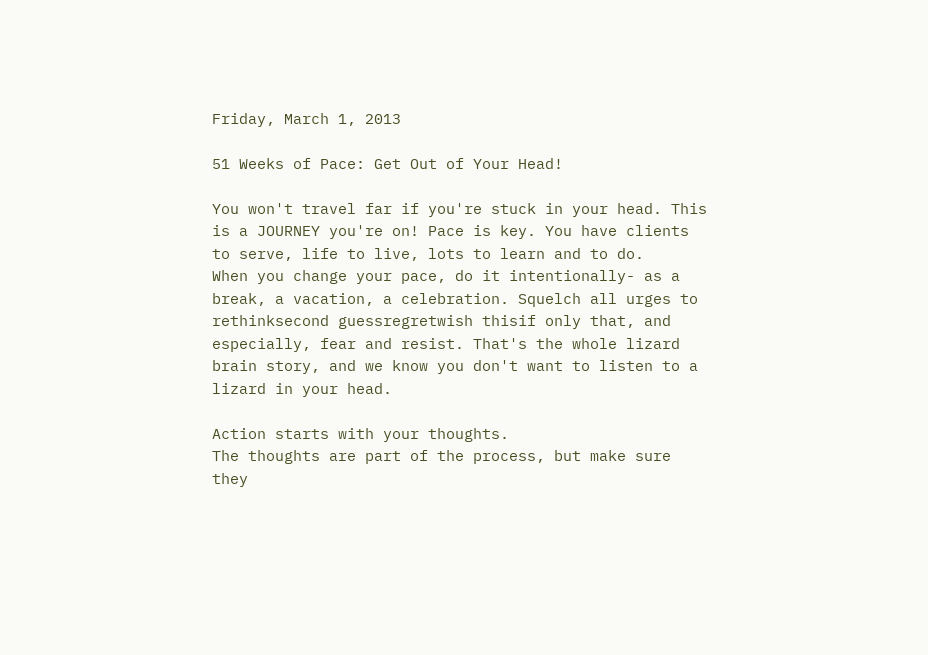Friday, March 1, 2013

51 Weeks of Pace: Get Out of Your Head!

You won't travel far if you're stuck in your head. This is a JOURNEY you're on! Pace is key. You have clients to serve, life to live, lots to learn and to do.
When you change your pace, do it intentionally- as a break, a vacation, a celebration. Squelch all urges to rethinksecond guessregretwish thisif only that, and especially, fear and resist. That's the whole lizard brain story, and we know you don't want to listen to a lizard in your head.

Action starts with your thoughts.
The thoughts are part of the process, but make sure they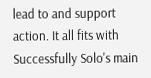lead to and support action. It all fits with Successfully Solo's main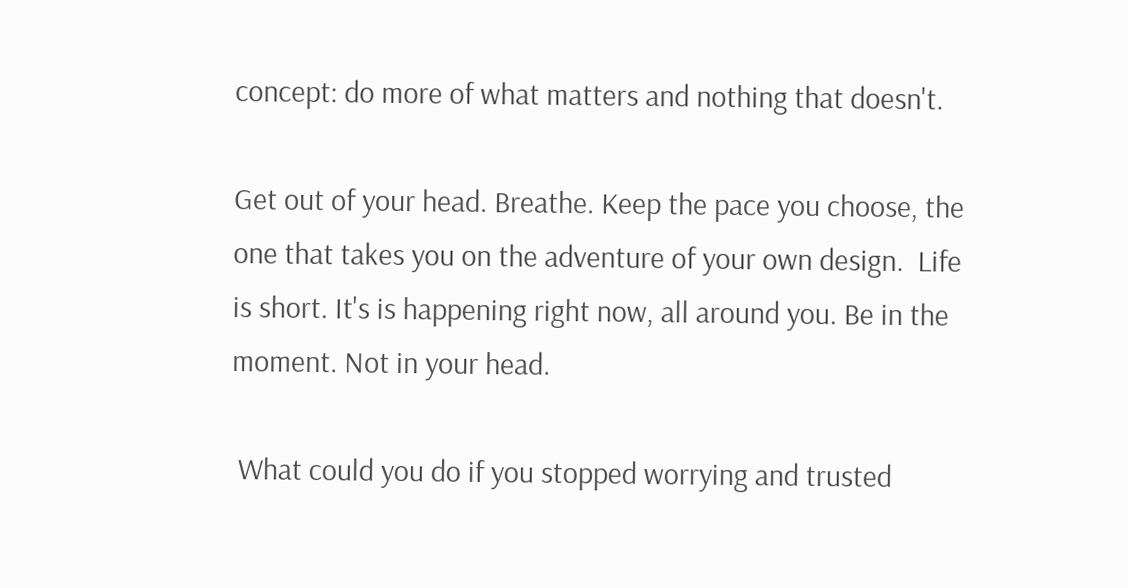concept: do more of what matters and nothing that doesn't.

Get out of your head. Breathe. Keep the pace you choose, the one that takes you on the adventure of your own design.  Life is short. It's is happening right now, all around you. Be in the moment. Not in your head.

 What could you do if you stopped worrying and trusted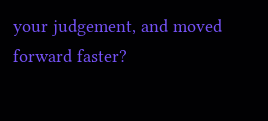your judgement, and moved forward faster?